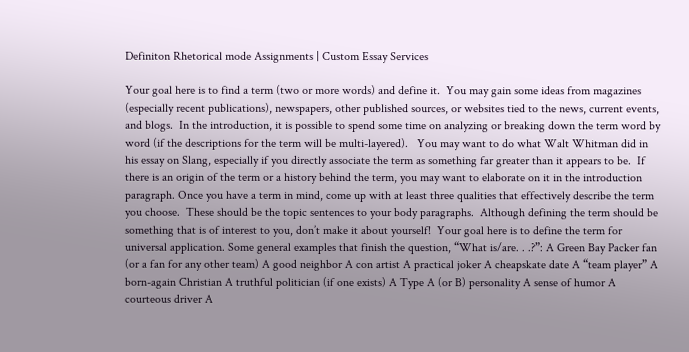Definiton Rhetorical mode Assignments | Custom Essay Services

Your goal here is to find a term (two or more words) and define it.  You may gain some ideas from magazines (especially recent publications), newspapers, other published sources, or websites tied to the news, current events, and blogs.  In the introduction, it is possible to spend some time on analyzing or breaking down the term word by word (if the descriptions for the term will be multi-layered).   You may want to do what Walt Whitman did in his essay on Slang, especially if you directly associate the term as something far greater than it appears to be.  If there is an origin of the term or a history behind the term, you may want to elaborate on it in the introduction paragraph. Once you have a term in mind, come up with at least three qualities that effectively describe the term you choose.  These should be the topic sentences to your body paragraphs.  Although defining the term should be something that is of interest to you, don’t make it about yourself!  Your goal here is to define the term for universal application. Some general examples that finish the question, “What is/are. . .?”: A Green Bay Packer fan (or a fan for any other team) A good neighbor A con artist A practical joker A cheapskate date A “team player” A born-again Christian A truthful politician (if one exists) A Type A (or B) personality A sense of humor A courteous driver A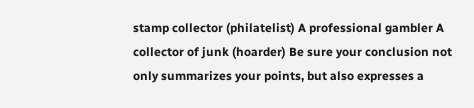stamp collector (philatelist) A professional gambler A collector of junk (hoarder) Be sure your conclusion not only summarizes your points, but also expresses a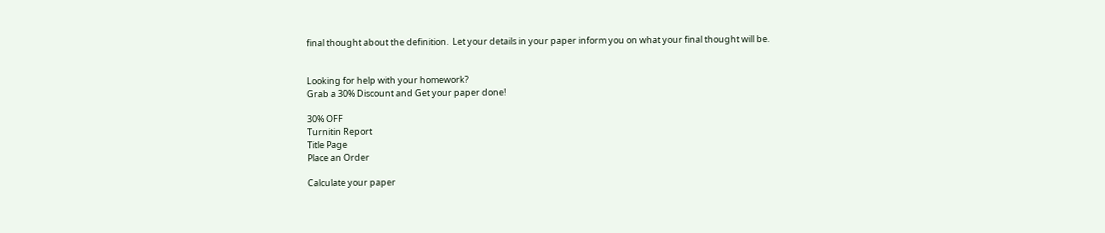final thought about the definition.  Let your details in your paper inform you on what your final thought will be.


Looking for help with your homework?
Grab a 30% Discount and Get your paper done!

30% OFF
Turnitin Report
Title Page
Place an Order

Calculate your paper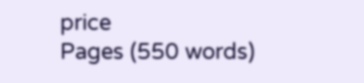price
Pages (550 words)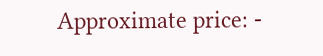Approximate price: -